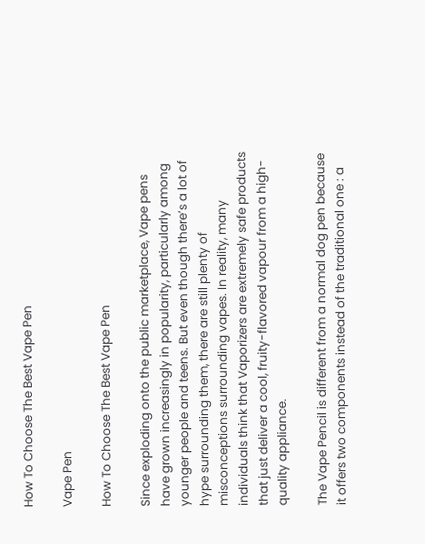How To Choose The Best Vape Pen

Vape Pen

How To Choose The Best Vape Pen

Since exploding onto the public marketplace, Vape pens have grown increasingly in popularity, particularly among younger people and teens. But even though there’s a lot of hype surrounding them, there are still plenty of misconceptions surrounding vapes. In reality, many individuals think that Vaporizers are extremely safe products that just deliver a cool, fruity-flavored vapour from a high-quality appliance.

The Vape Pencil is different from a normal dog pen because it offers two components instead of the traditional one : a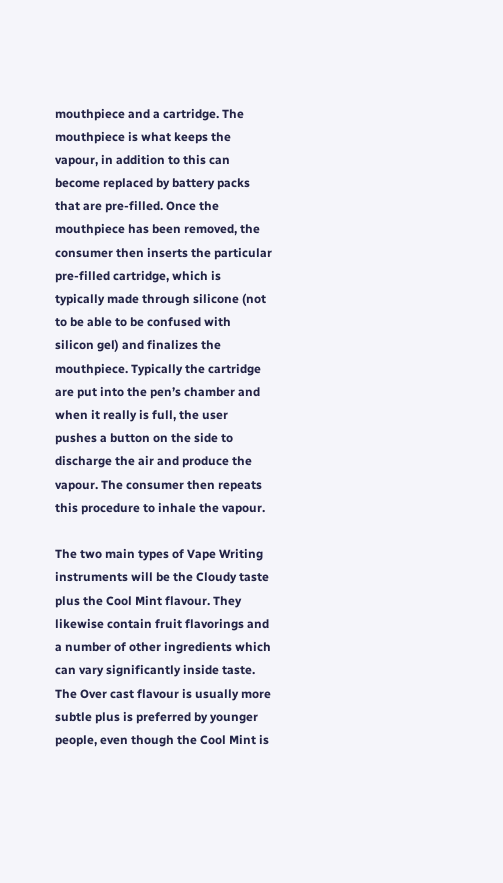mouthpiece and a cartridge. The mouthpiece is what keeps the vapour, in addition to this can become replaced by battery packs that are pre-filled. Once the mouthpiece has been removed, the consumer then inserts the particular pre-filled cartridge, which is typically made through silicone (not to be able to be confused with silicon gel) and finalizes the mouthpiece. Typically the cartridge are put into the pen’s chamber and when it really is full, the user pushes a button on the side to discharge the air and produce the vapour. The consumer then repeats this procedure to inhale the vapour.

The two main types of Vape Writing instruments will be the Cloudy taste plus the Cool Mint flavour. They likewise contain fruit flavorings and a number of other ingredients which can vary significantly inside taste. The Over cast flavour is usually more subtle plus is preferred by younger people, even though the Cool Mint is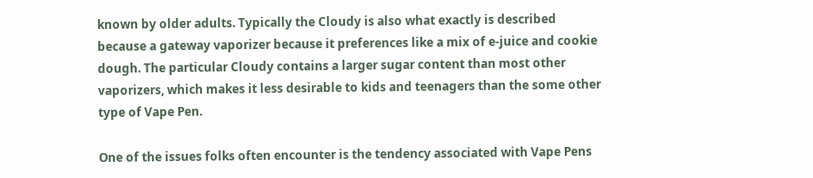known by older adults. Typically the Cloudy is also what exactly is described because a gateway vaporizer because it preferences like a mix of e-juice and cookie dough. The particular Cloudy contains a larger sugar content than most other vaporizers, which makes it less desirable to kids and teenagers than the some other type of Vape Pen.

One of the issues folks often encounter is the tendency associated with Vape Pens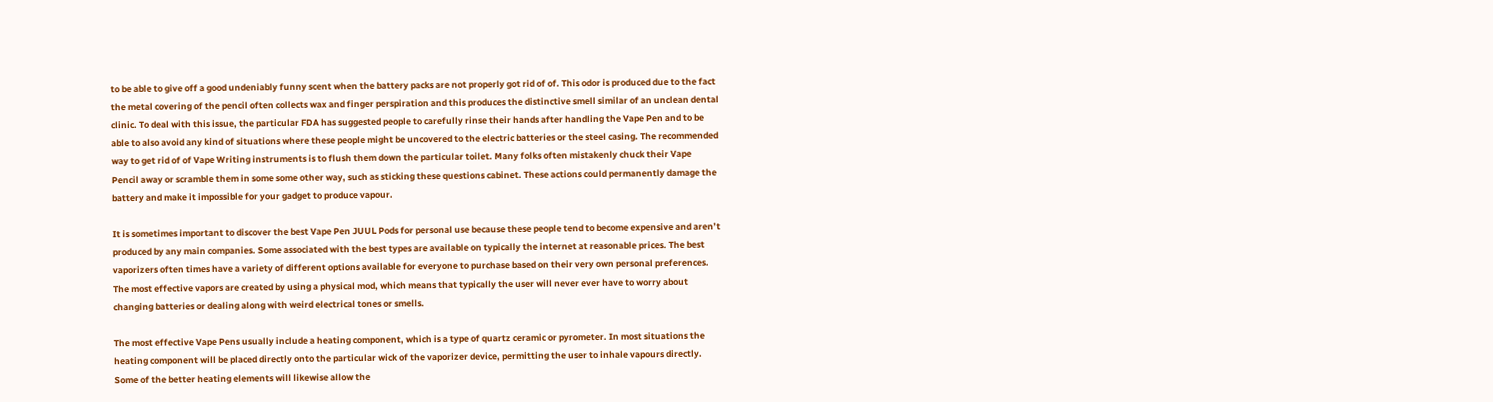to be able to give off a good undeniably funny scent when the battery packs are not properly got rid of of. This odor is produced due to the fact the metal covering of the pencil often collects wax and finger perspiration and this produces the distinctive smell similar of an unclean dental clinic. To deal with this issue, the particular FDA has suggested people to carefully rinse their hands after handling the Vape Pen and to be able to also avoid any kind of situations where these people might be uncovered to the electric batteries or the steel casing. The recommended way to get rid of of Vape Writing instruments is to flush them down the particular toilet. Many folks often mistakenly chuck their Vape Pencil away or scramble them in some some other way, such as sticking these questions cabinet. These actions could permanently damage the battery and make it impossible for your gadget to produce vapour.

It is sometimes important to discover the best Vape Pen JUUL Pods for personal use because these people tend to become expensive and aren’t produced by any main companies. Some associated with the best types are available on typically the internet at reasonable prices. The best vaporizers often times have a variety of different options available for everyone to purchase based on their very own personal preferences. The most effective vapors are created by using a physical mod, which means that typically the user will never ever have to worry about changing batteries or dealing along with weird electrical tones or smells.

The most effective Vape Pens usually include a heating component, which is a type of quartz ceramic or pyrometer. In most situations the heating component will be placed directly onto the particular wick of the vaporizer device, permitting the user to inhale vapours directly. Some of the better heating elements will likewise allow the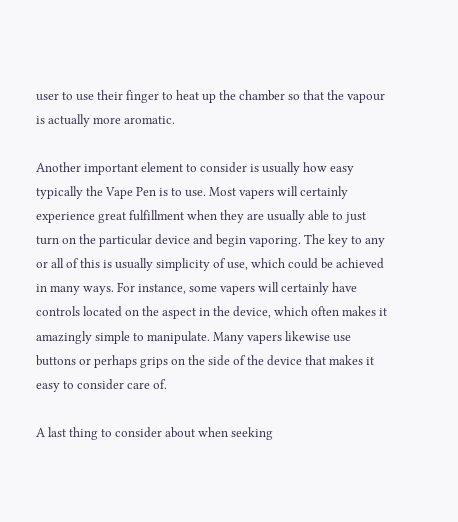user to use their finger to heat up the chamber so that the vapour is actually more aromatic.

Another important element to consider is usually how easy typically the Vape Pen is to use. Most vapers will certainly experience great fulfillment when they are usually able to just turn on the particular device and begin vaporing. The key to any or all of this is usually simplicity of use, which could be achieved in many ways. For instance, some vapers will certainly have controls located on the aspect in the device, which often makes it amazingly simple to manipulate. Many vapers likewise use buttons or perhaps grips on the side of the device that makes it easy to consider care of.

A last thing to consider about when seeking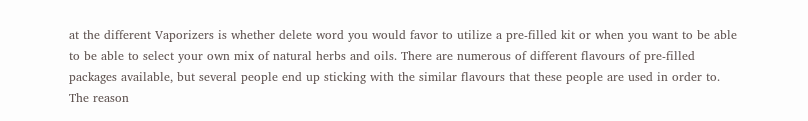at the different Vaporizers is whether delete word you would favor to utilize a pre-filled kit or when you want to be able to be able to select your own mix of natural herbs and oils. There are numerous of different flavours of pre-filled packages available, but several people end up sticking with the similar flavours that these people are used in order to. The reason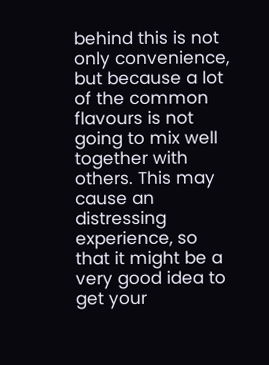behind this is not only convenience, but because a lot of the common flavours is not going to mix well together with others. This may cause an distressing experience, so that it might be a very good idea to get your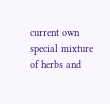current own special mixture of herbs and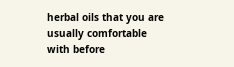herbal oils that you are usually comfortable with before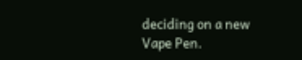deciding on a new Vape Pen.